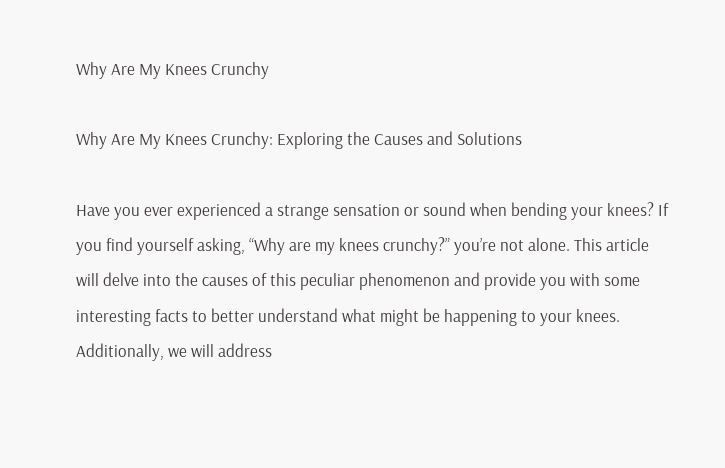Why Are My Knees Crunchy

Why Are My Knees Crunchy: Exploring the Causes and Solutions

Have you ever experienced a strange sensation or sound when bending your knees? If you find yourself asking, “Why are my knees crunchy?” you’re not alone. This article will delve into the causes of this peculiar phenomenon and provide you with some interesting facts to better understand what might be happening to your knees. Additionally, we will address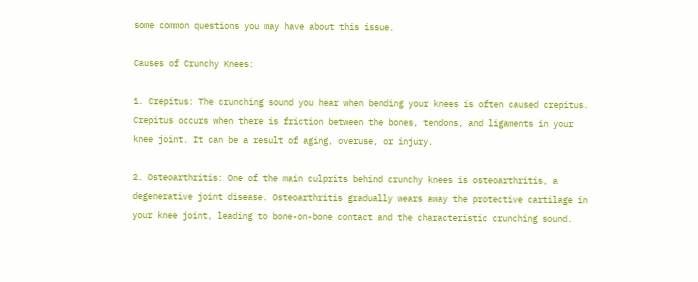some common questions you may have about this issue.

Causes of Crunchy Knees:

1. Crepitus: The crunching sound you hear when bending your knees is often caused crepitus. Crepitus occurs when there is friction between the bones, tendons, and ligaments in your knee joint. It can be a result of aging, overuse, or injury.

2. Osteoarthritis: One of the main culprits behind crunchy knees is osteoarthritis, a degenerative joint disease. Osteoarthritis gradually wears away the protective cartilage in your knee joint, leading to bone-on-bone contact and the characteristic crunching sound.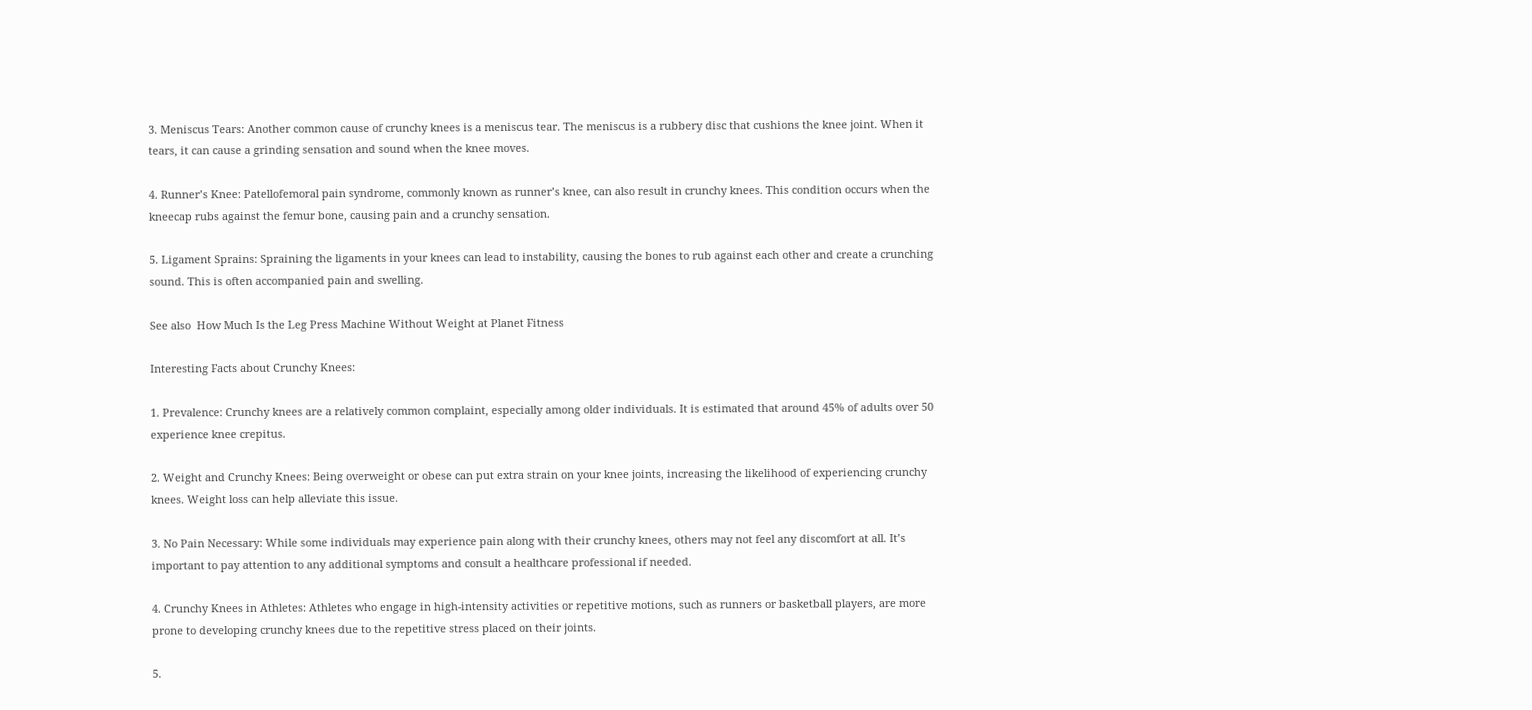3. Meniscus Tears: Another common cause of crunchy knees is a meniscus tear. The meniscus is a rubbery disc that cushions the knee joint. When it tears, it can cause a grinding sensation and sound when the knee moves.

4. Runner’s Knee: Patellofemoral pain syndrome, commonly known as runner’s knee, can also result in crunchy knees. This condition occurs when the kneecap rubs against the femur bone, causing pain and a crunchy sensation.

5. Ligament Sprains: Spraining the ligaments in your knees can lead to instability, causing the bones to rub against each other and create a crunching sound. This is often accompanied pain and swelling.

See also  How Much Is the Leg Press Machine Without Weight at Planet Fitness

Interesting Facts about Crunchy Knees:

1. Prevalence: Crunchy knees are a relatively common complaint, especially among older individuals. It is estimated that around 45% of adults over 50 experience knee crepitus.

2. Weight and Crunchy Knees: Being overweight or obese can put extra strain on your knee joints, increasing the likelihood of experiencing crunchy knees. Weight loss can help alleviate this issue.

3. No Pain Necessary: While some individuals may experience pain along with their crunchy knees, others may not feel any discomfort at all. It’s important to pay attention to any additional symptoms and consult a healthcare professional if needed.

4. Crunchy Knees in Athletes: Athletes who engage in high-intensity activities or repetitive motions, such as runners or basketball players, are more prone to developing crunchy knees due to the repetitive stress placed on their joints.

5.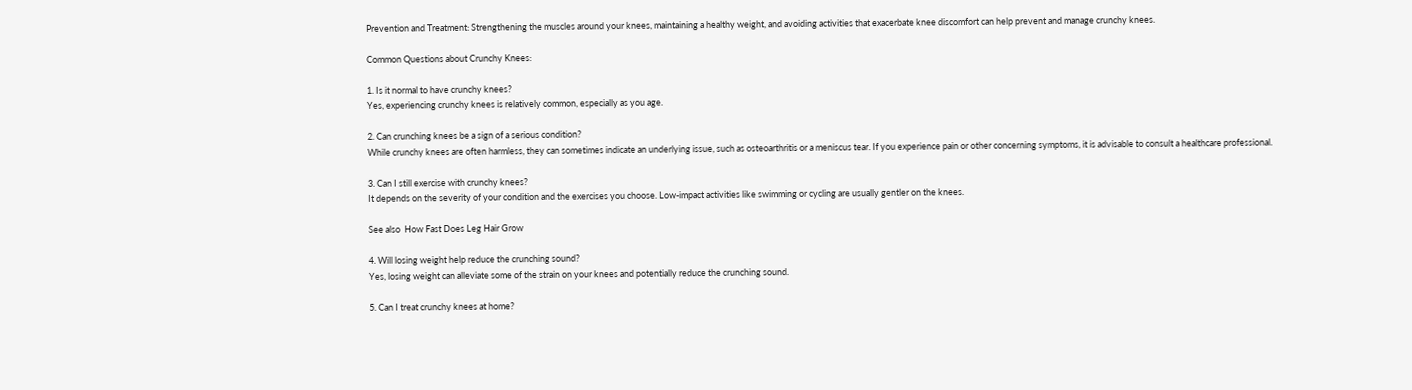Prevention and Treatment: Strengthening the muscles around your knees, maintaining a healthy weight, and avoiding activities that exacerbate knee discomfort can help prevent and manage crunchy knees.

Common Questions about Crunchy Knees:

1. Is it normal to have crunchy knees?
Yes, experiencing crunchy knees is relatively common, especially as you age.

2. Can crunching knees be a sign of a serious condition?
While crunchy knees are often harmless, they can sometimes indicate an underlying issue, such as osteoarthritis or a meniscus tear. If you experience pain or other concerning symptoms, it is advisable to consult a healthcare professional.

3. Can I still exercise with crunchy knees?
It depends on the severity of your condition and the exercises you choose. Low-impact activities like swimming or cycling are usually gentler on the knees.

See also  How Fast Does Leg Hair Grow

4. Will losing weight help reduce the crunching sound?
Yes, losing weight can alleviate some of the strain on your knees and potentially reduce the crunching sound.

5. Can I treat crunchy knees at home?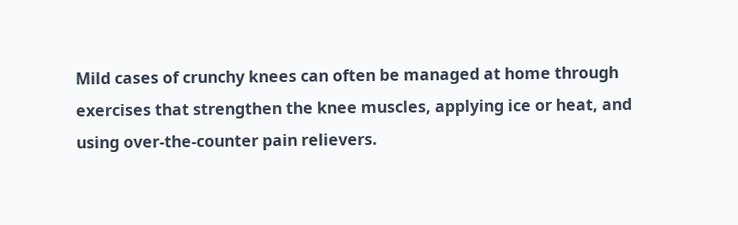Mild cases of crunchy knees can often be managed at home through exercises that strengthen the knee muscles, applying ice or heat, and using over-the-counter pain relievers.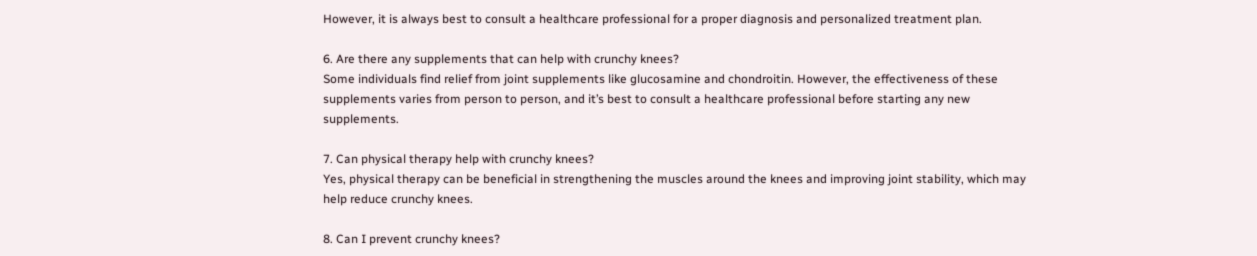However, it is always best to consult a healthcare professional for a proper diagnosis and personalized treatment plan.

6. Are there any supplements that can help with crunchy knees?
Some individuals find relief from joint supplements like glucosamine and chondroitin. However, the effectiveness of these supplements varies from person to person, and it’s best to consult a healthcare professional before starting any new supplements.

7. Can physical therapy help with crunchy knees?
Yes, physical therapy can be beneficial in strengthening the muscles around the knees and improving joint stability, which may help reduce crunchy knees.

8. Can I prevent crunchy knees?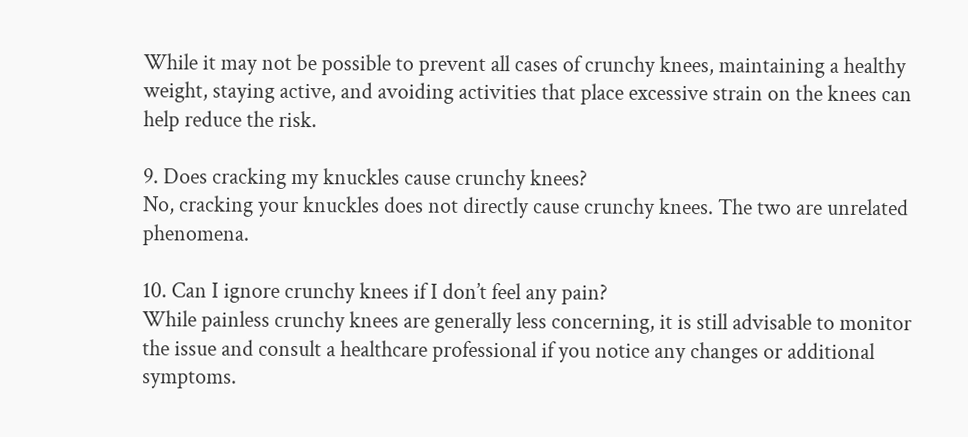While it may not be possible to prevent all cases of crunchy knees, maintaining a healthy weight, staying active, and avoiding activities that place excessive strain on the knees can help reduce the risk.

9. Does cracking my knuckles cause crunchy knees?
No, cracking your knuckles does not directly cause crunchy knees. The two are unrelated phenomena.

10. Can I ignore crunchy knees if I don’t feel any pain?
While painless crunchy knees are generally less concerning, it is still advisable to monitor the issue and consult a healthcare professional if you notice any changes or additional symptoms.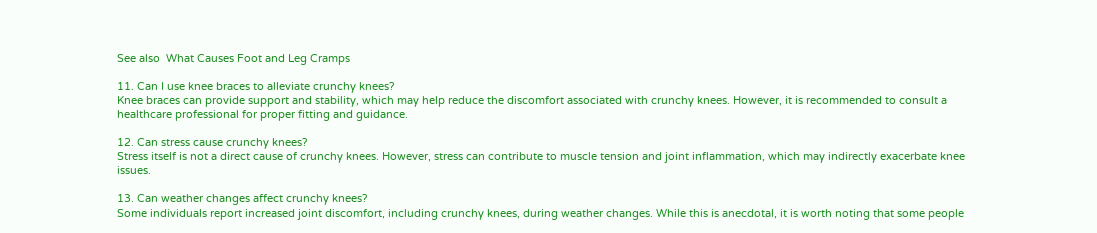See also  What Causes Foot and Leg Cramps

11. Can I use knee braces to alleviate crunchy knees?
Knee braces can provide support and stability, which may help reduce the discomfort associated with crunchy knees. However, it is recommended to consult a healthcare professional for proper fitting and guidance.

12. Can stress cause crunchy knees?
Stress itself is not a direct cause of crunchy knees. However, stress can contribute to muscle tension and joint inflammation, which may indirectly exacerbate knee issues.

13. Can weather changes affect crunchy knees?
Some individuals report increased joint discomfort, including crunchy knees, during weather changes. While this is anecdotal, it is worth noting that some people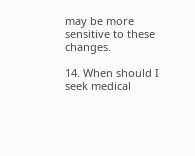may be more sensitive to these changes.

14. When should I seek medical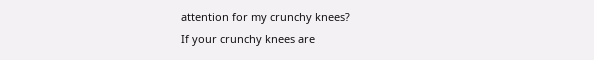attention for my crunchy knees?
If your crunchy knees are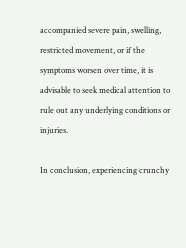accompanied severe pain, swelling, restricted movement, or if the symptoms worsen over time, it is advisable to seek medical attention to rule out any underlying conditions or injuries.

In conclusion, experiencing crunchy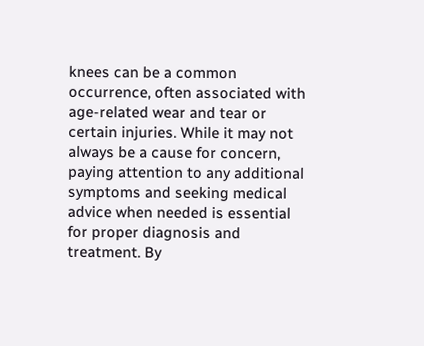knees can be a common occurrence, often associated with age-related wear and tear or certain injuries. While it may not always be a cause for concern, paying attention to any additional symptoms and seeking medical advice when needed is essential for proper diagnosis and treatment. By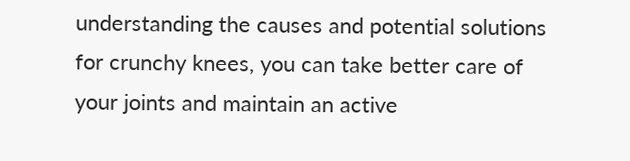understanding the causes and potential solutions for crunchy knees, you can take better care of your joints and maintain an active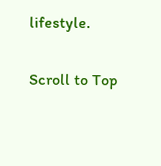lifestyle.

Scroll to Top